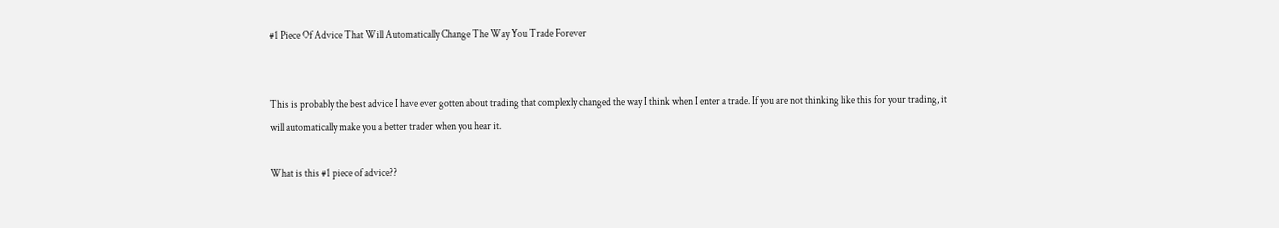#1 Piece Of Advice That Will Automatically Change The Way You Trade Forever


This is probably the best advice I have ever gotten about trading that complexly changed the way I think when I enter a trade. If you are not thinking like this for your trading, it will automatically make you a better trader when you hear it.

What is this #1 piece of advice??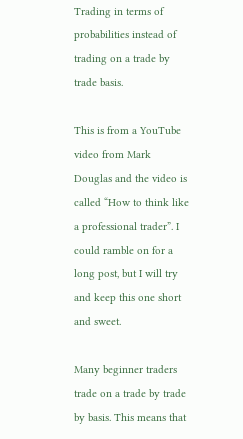Trading in terms of probabilities instead of trading on a trade by trade basis.

This is from a YouTube video from Mark Douglas and the video is called “How to think like a professional trader”. I could ramble on for a long post, but I will try and keep this one short and sweet.

Many beginner traders trade on a trade by trade by basis. This means that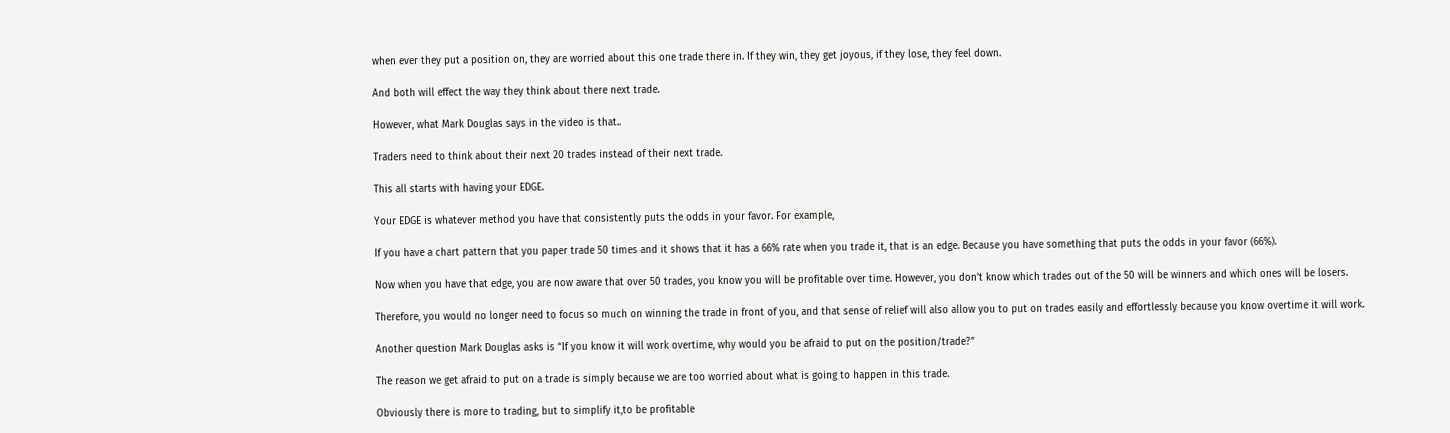when ever they put a position on, they are worried about this one trade there in. If they win, they get joyous, if they lose, they feel down.

And both will effect the way they think about there next trade.

However, what Mark Douglas says in the video is that..

Traders need to think about their next 20 trades instead of their next trade.

This all starts with having your EDGE.

Your EDGE is whatever method you have that consistently puts the odds in your favor. For example,

If you have a chart pattern that you paper trade 50 times and it shows that it has a 66% rate when you trade it, that is an edge. Because you have something that puts the odds in your favor (66%).

Now when you have that edge, you are now aware that over 50 trades, you know you will be profitable over time. However, you don’t know which trades out of the 50 will be winners and which ones will be losers.

Therefore, you would no longer need to focus so much on winning the trade in front of you, and that sense of relief will also allow you to put on trades easily and effortlessly because you know overtime it will work.

Another question Mark Douglas asks is “If you know it will work overtime, why would you be afraid to put on the position/trade?”

The reason we get afraid to put on a trade is simply because we are too worried about what is going to happen in this trade.

Obviously there is more to trading, but to simplify it,to be profitable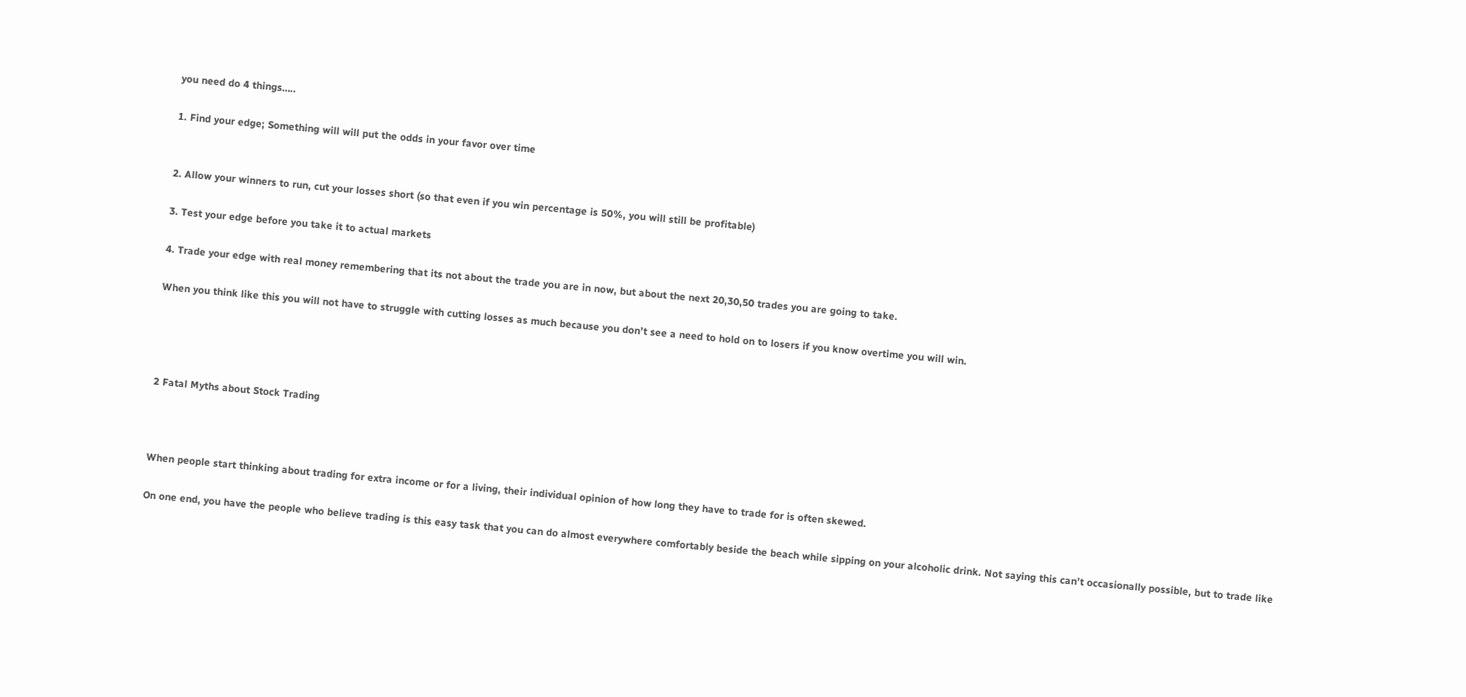you need do 4 things…..

1. Find your edge; Something will will put the odds in your favor over time


2. Allow your winners to run, cut your losses short (so that even if you win percentage is 50%, you will still be profitable)

3. Test your edge before you take it to actual markets

4. Trade your edge with real money remembering that its not about the trade you are in now, but about the next 20,30,50 trades you are going to take.

When you think like this you will not have to struggle with cutting losses as much because you don’t see a need to hold on to losers if you know overtime you will win.




2 Fatal Myths about Stock Trading



When people start thinking about trading for extra income or for a living, their individual opinion of how long they have to trade for is often skewed.

On one end, you have the people who believe trading is this easy task that you can do almost everywhere comfortably beside the beach while sipping on your alcoholic drink. Not saying this can’t occasionally possible, but to trade like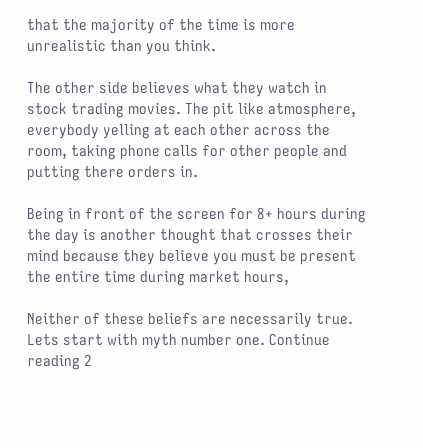that the majority of the time is more unrealistic than you think.

The other side believes what they watch in stock trading movies. The pit like atmosphere, everybody yelling at each other across the room, taking phone calls for other people and putting there orders in.

Being in front of the screen for 8+ hours during the day is another thought that crosses their mind because they believe you must be present the entire time during market hours,

Neither of these beliefs are necessarily true. Lets start with myth number one. Continue reading 2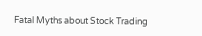Fatal Myths about Stock Trading